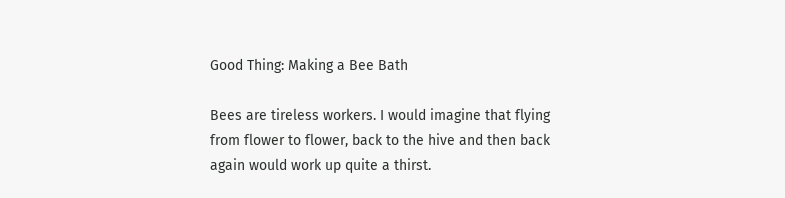Good Thing: Making a Bee Bath

Bees are tireless workers. I would imagine that flying from flower to flower, back to the hive and then back again would work up quite a thirst.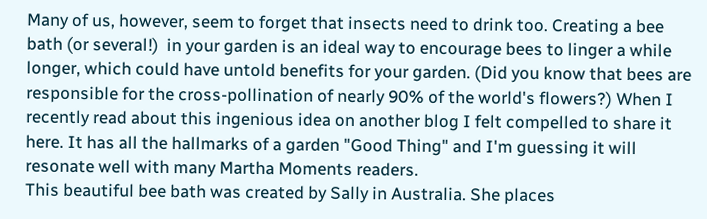Many of us, however, seem to forget that insects need to drink too. Creating a bee bath (or several!)  in your garden is an ideal way to encourage bees to linger a while longer, which could have untold benefits for your garden. (Did you know that bees are responsible for the cross-pollination of nearly 90% of the world's flowers?) When I recently read about this ingenious idea on another blog I felt compelled to share it here. It has all the hallmarks of a garden "Good Thing" and I'm guessing it will resonate well with many Martha Moments readers.
This beautiful bee bath was created by Sally in Australia. She places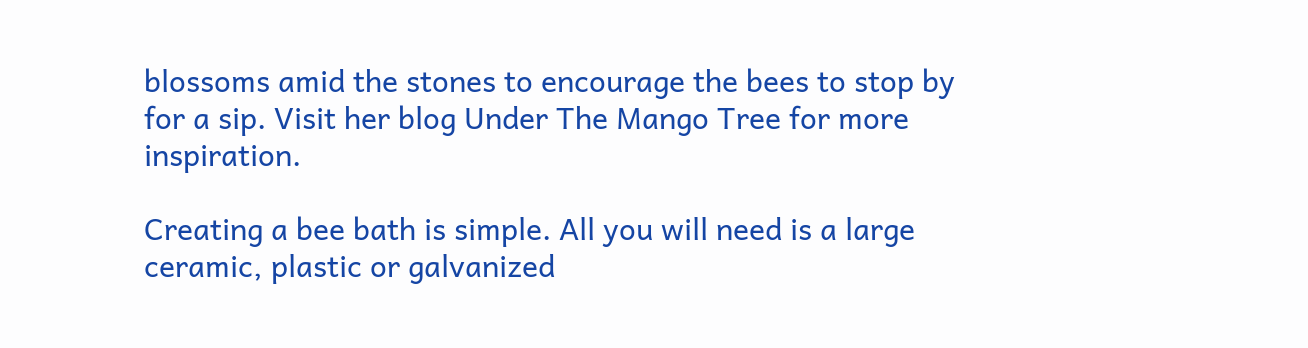blossoms amid the stones to encourage the bees to stop by for a sip. Visit her blog Under The Mango Tree for more inspiration.

Creating a bee bath is simple. All you will need is a large ceramic, plastic or galvanized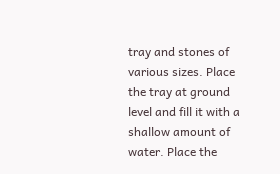tray and stones of various sizes. Place the tray at ground level and fill it with a shallow amount of water. Place the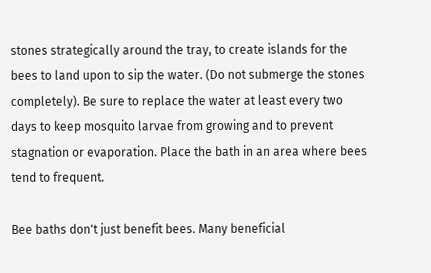stones strategically around the tray, to create islands for the bees to land upon to sip the water. (Do not submerge the stones completely). Be sure to replace the water at least every two days to keep mosquito larvae from growing and to prevent stagnation or evaporation. Place the bath in an area where bees tend to frequent.

Bee baths don't just benefit bees. Many beneficial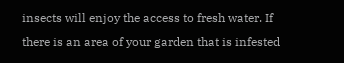insects will enjoy the access to fresh water. If there is an area of your garden that is infested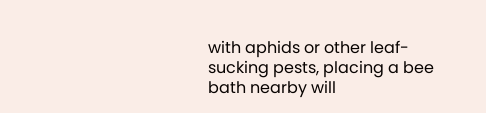with aphids or other leaf-sucking pests, placing a bee bath nearby will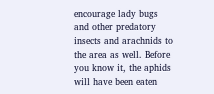encourage lady bugs and other predatory insects and arachnids to the area as well. Before you know it, the aphids will have been eaten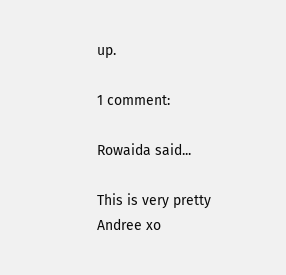up.

1 comment:

Rowaida said...

This is very pretty Andree xo